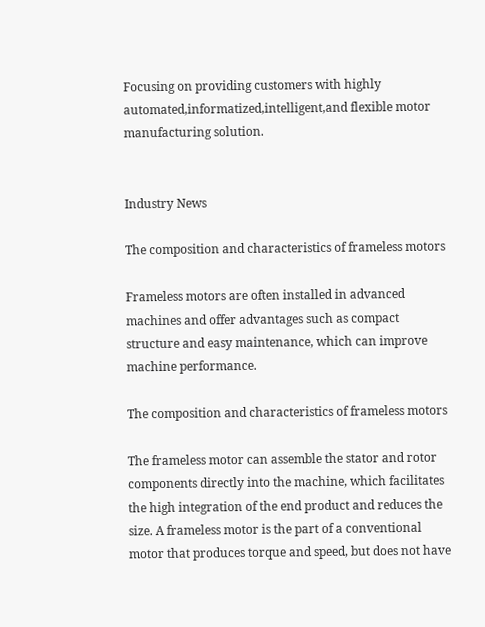Focusing on providing customers with highly automated,informatized,intelligent,and flexible motor manufacturing solution.


Industry News

The composition and characteristics of frameless motors

Frameless motors are often installed in advanced machines and offer advantages such as compact structure and easy maintenance, which can improve machine performance.

The composition and characteristics of frameless motors

The frameless motor can assemble the stator and rotor components directly into the machine, which facilitates the high integration of the end product and reduces the size. A frameless motor is the part of a conventional motor that produces torque and speed, but does not have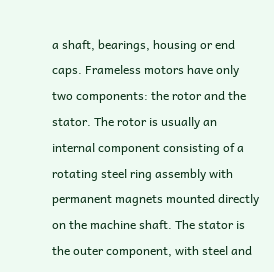a shaft, bearings, housing or end caps. Frameless motors have only two components: the rotor and the stator. The rotor is usually an internal component consisting of a rotating steel ring assembly with permanent magnets mounted directly on the machine shaft. The stator is the outer component, with steel and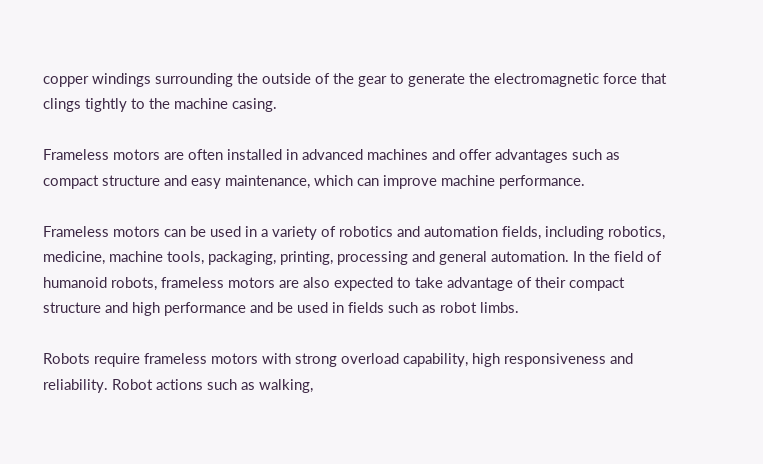copper windings surrounding the outside of the gear to generate the electromagnetic force that clings tightly to the machine casing.

Frameless motors are often installed in advanced machines and offer advantages such as compact structure and easy maintenance, which can improve machine performance.

Frameless motors can be used in a variety of robotics and automation fields, including robotics, medicine, machine tools, packaging, printing, processing and general automation. In the field of humanoid robots, frameless motors are also expected to take advantage of their compact structure and high performance and be used in fields such as robot limbs.

Robots require frameless motors with strong overload capability, high responsiveness and reliability. Robot actions such as walking,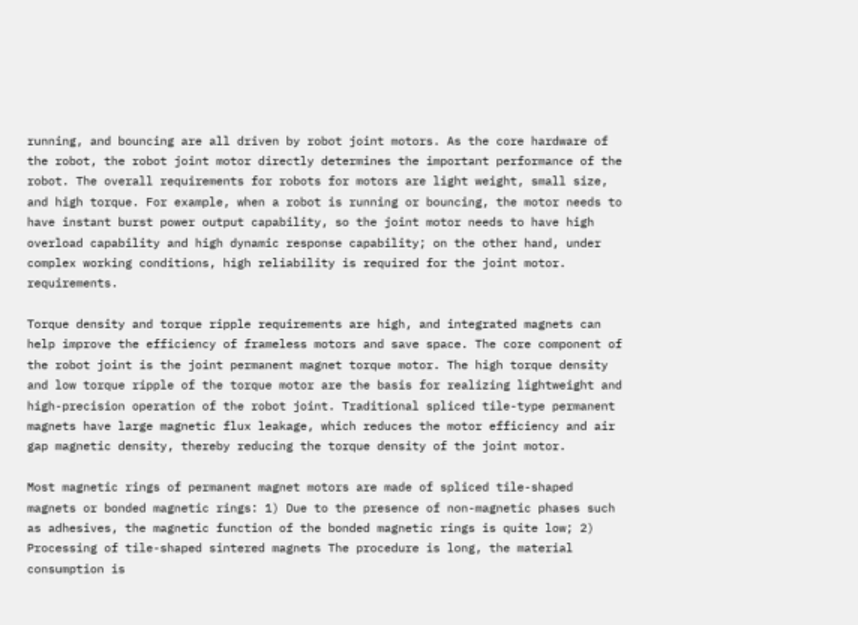running, and bouncing are all driven by robot joint motors. As the core hardware of the robot, the robot joint motor directly determines the important performance of the robot. The overall requirements for robots for motors are light weight, small size, and high torque. For example, when a robot is running or bouncing, the motor needs to have instant burst power output capability, so the joint motor needs to have high overload capability and high dynamic response capability; on the other hand, under complex working conditions, high reliability is required for the joint motor. requirements.

Torque density and torque ripple requirements are high, and integrated magnets can help improve the efficiency of frameless motors and save space. The core component of the robot joint is the joint permanent magnet torque motor. The high torque density and low torque ripple of the torque motor are the basis for realizing lightweight and high-precision operation of the robot joint. Traditional spliced tile-type permanent magnets have large magnetic flux leakage, which reduces the motor efficiency and air gap magnetic density, thereby reducing the torque density of the joint motor.

Most magnetic rings of permanent magnet motors are made of spliced tile-shaped magnets or bonded magnetic rings: 1) Due to the presence of non-magnetic phases such as adhesives, the magnetic function of the bonded magnetic rings is quite low; 2) Processing of tile-shaped sintered magnets The procedure is long, the material consumption is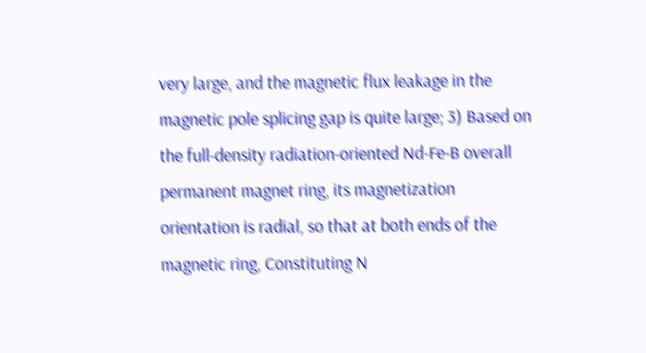very large, and the magnetic flux leakage in the magnetic pole splicing gap is quite large; 3) Based on the full-density radiation-oriented Nd-Fe-B overall permanent magnet ring, its magnetization orientation is radial, so that at both ends of the magnetic ring, Constituting N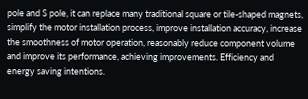pole and S pole, it can replace many traditional square or tile-shaped magnets, simplify the motor installation process, improve installation accuracy, increase the smoothness of motor operation, reasonably reduce component volume and improve its performance, achieving improvements. Efficiency and energy saving intentions.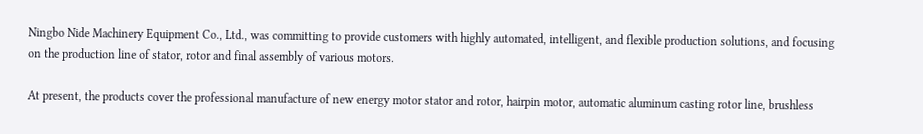Ningbo Nide Machinery Equipment Co., Ltd., was committing to provide customers with highly automated, intelligent, and flexible production solutions, and focusing on the production line of stator, rotor and final assembly of various motors.

At present, the products cover the professional manufacture of new energy motor stator and rotor, hairpin motor, automatic aluminum casting rotor line, brushless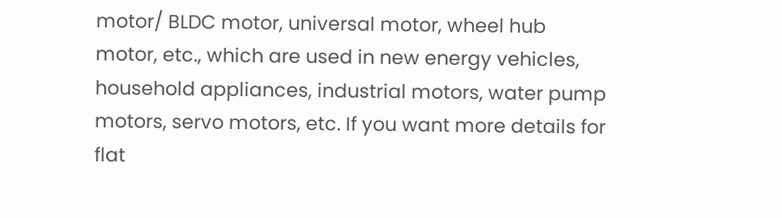motor/ BLDC motor, universal motor, wheel hub motor, etc., which are used in new energy vehicles, household appliances, industrial motors, water pump motors, servo motors, etc. If you want more details for flat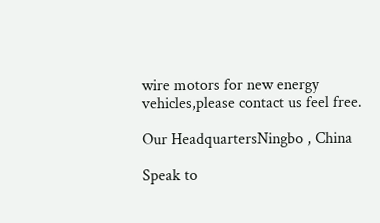wire motors for new energy vehicles,please contact us feel free.

Our HeadquartersNingbo , China

Speak to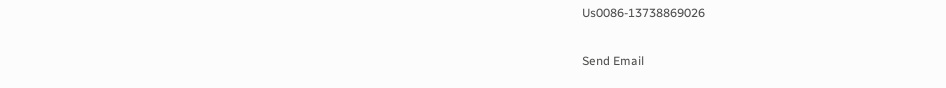Us0086-13738869026

Send Email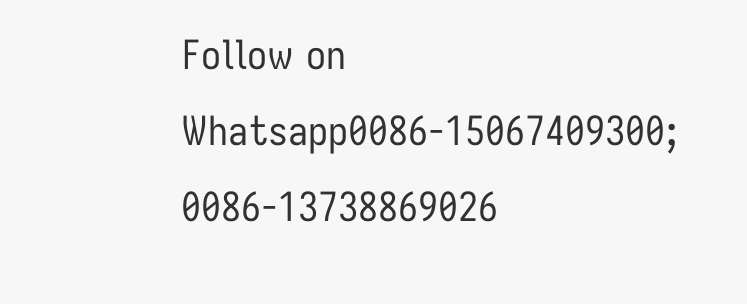Follow on Whatsapp0086-15067409300; 0086-13738869026